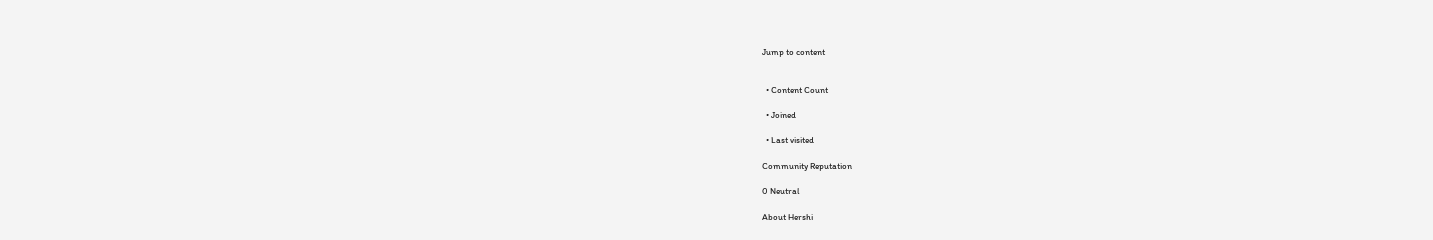Jump to content


  • Content Count

  • Joined

  • Last visited

Community Reputation

0 Neutral

About Hershi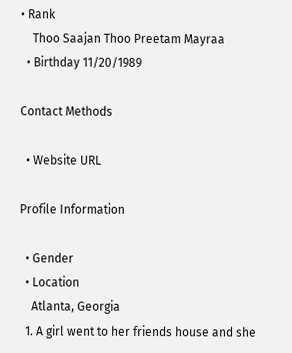• Rank
    Thoo Saajan Thoo Preetam Mayraa
  • Birthday 11/20/1989

Contact Methods

  • Website URL

Profile Information

  • Gender
  • Location
    Atlanta, Georgia
  1. A girl went to her friends house and she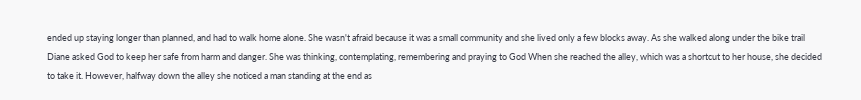ended up staying longer than planned, and had to walk home alone. She wasn't afraid because it was a small community and she lived only a few blocks away. As she walked along under the bike trail Diane asked God to keep her safe from harm and danger. She was thinking, contemplating, remembering and praying to God When she reached the alley, which was a shortcut to her house, she decided to take it. However, halfway down the alley she noticed a man standing at the end as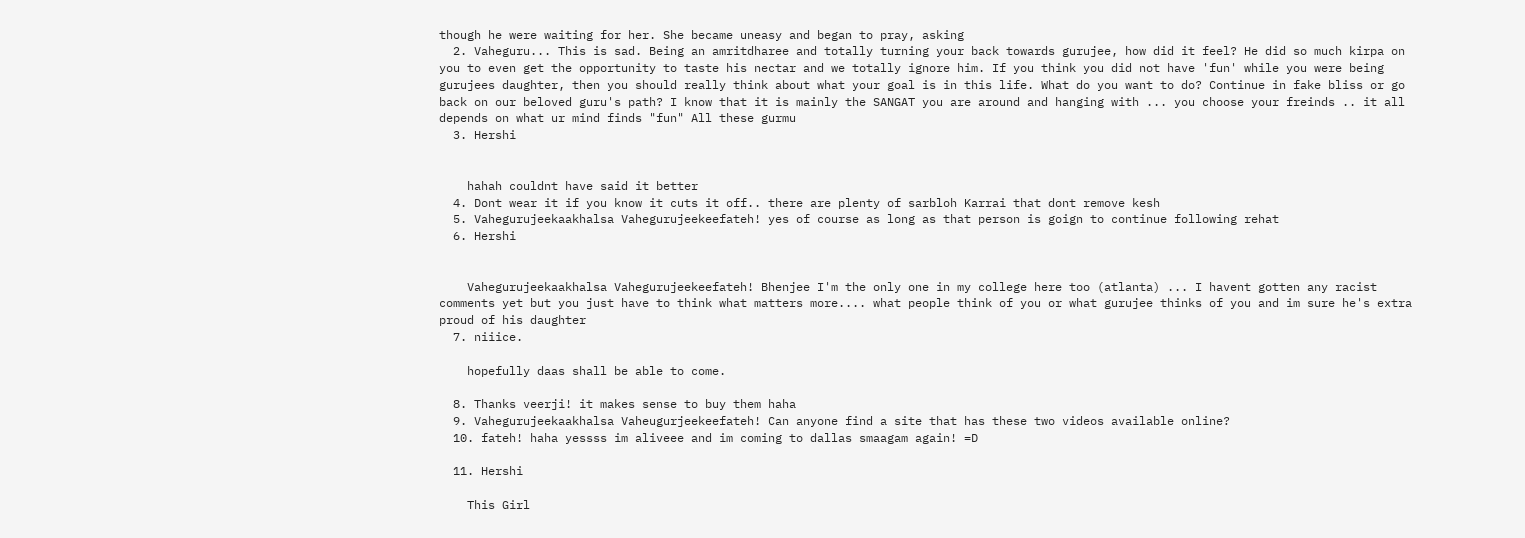though he were waiting for her. She became uneasy and began to pray, asking
  2. Vaheguru... This is sad. Being an amritdharee and totally turning your back towards gurujee, how did it feel? He did so much kirpa on you to even get the opportunity to taste his nectar and we totally ignore him. If you think you did not have 'fun' while you were being gurujees daughter, then you should really think about what your goal is in this life. What do you want to do? Continue in fake bliss or go back on our beloved guru's path? I know that it is mainly the SANGAT you are around and hanging with ... you choose your freinds .. it all depends on what ur mind finds "fun" All these gurmu
  3. Hershi


    hahah couldnt have said it better
  4. Dont wear it if you know it cuts it off.. there are plenty of sarbloh Karrai that dont remove kesh
  5. Vahegurujeekaakhalsa Vahegurujeekeefateh! yes of course as long as that person is goign to continue following rehat
  6. Hershi


    Vahegurujeekaakhalsa Vahegurujeekeefateh! Bhenjee I'm the only one in my college here too (atlanta) ... I havent gotten any racist comments yet but you just have to think what matters more.... what people think of you or what gurujee thinks of you and im sure he's extra proud of his daughter
  7. niiice.

    hopefully daas shall be able to come.

  8. Thanks veerji! it makes sense to buy them haha
  9. Vahegurujeekaakhalsa Vaheugurjeekeefateh! Can anyone find a site that has these two videos available online?
  10. fateh! haha yessss im aliveee and im coming to dallas smaagam again! =D

  11. Hershi

    This Girl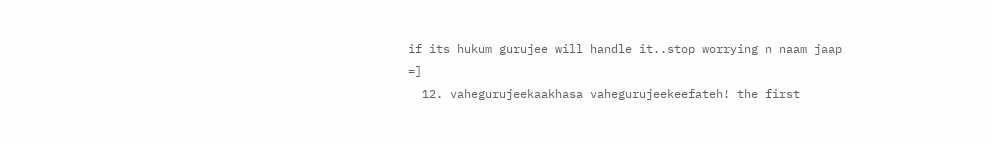if its hukum gurujee will handle it..stop worrying n naam jaap =]
  12. vahegurujeekaakhasa vahegurujeekeefateh! the first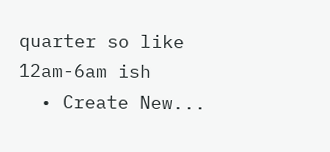quarter so like 12am-6am ish
  • Create New...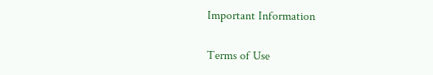Important Information

Terms of Use